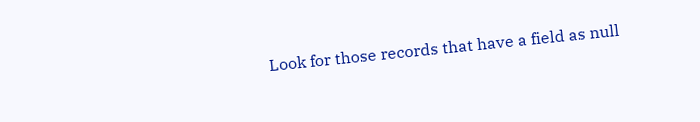Look for those records that have a field as null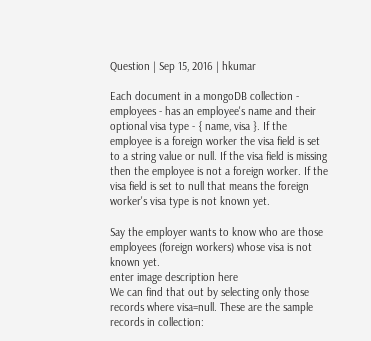Question | Sep 15, 2016 | hkumar

Each document in a mongoDB collection - employees - has an employee's name and their optional visa type - { name, visa }. If the employee is a foreign worker the visa field is set to a string value or null. If the visa field is missing then the employee is not a foreign worker. If the visa field is set to null that means the foreign worker's visa type is not known yet.

Say the employer wants to know who are those employees (foreign workers) whose visa is not known yet.
enter image description here
We can find that out by selecting only those records where visa=null. These are the sample records in collection: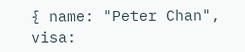{ name: "Peter Chan", visa: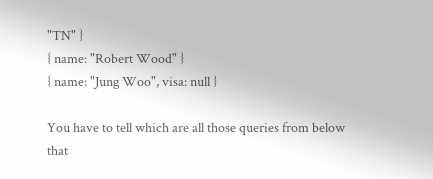"TN" }
{ name: "Robert Wood" }
{ name: "Jung Woo", visa: null }

You have to tell which are all those queries from below that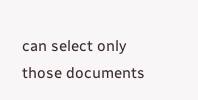can select only those documents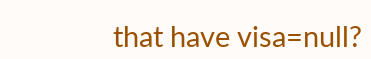that have visa=null?